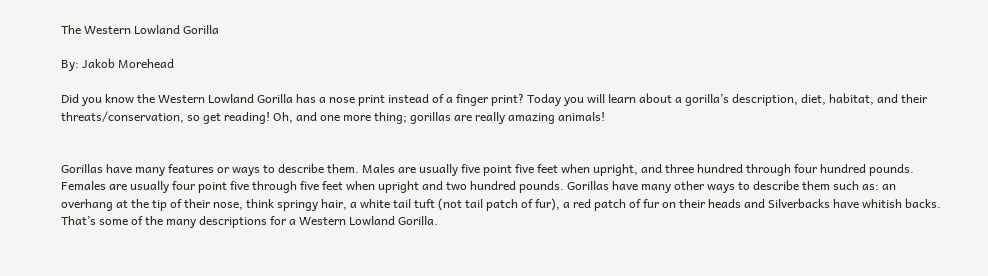The Western Lowland Gorilla

By: Jakob Morehead

Did you know the Western Lowland Gorilla has a nose print instead of a finger print? Today you will learn about a gorilla’s description, diet, habitat, and their threats/conservation, so get reading! Oh, and one more thing; gorillas are really amazing animals!


Gorillas have many features or ways to describe them. Males are usually five point five feet when upright, and three hundred through four hundred pounds. Females are usually four point five through five feet when upright and two hundred pounds. Gorillas have many other ways to describe them such as: an overhang at the tip of their nose, think springy hair, a white tail tuft (not tail patch of fur), a red patch of fur on their heads and Silverbacks have whitish backs. That’s some of the many descriptions for a Western Lowland Gorilla.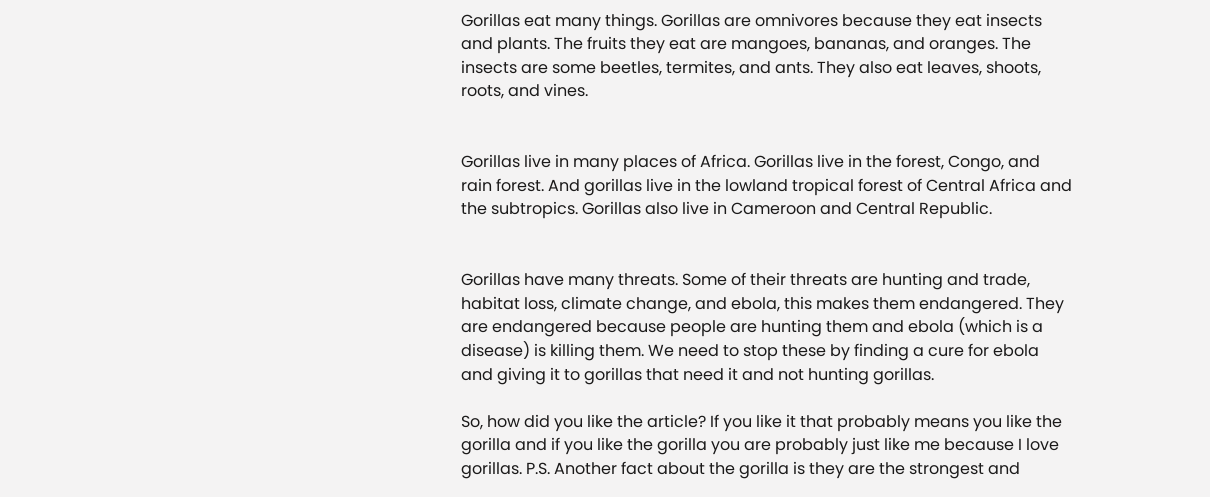Gorillas eat many things. Gorillas are omnivores because they eat insects and plants. The fruits they eat are mangoes, bananas, and oranges. The insects are some beetles, termites, and ants. They also eat leaves, shoots, roots, and vines.


Gorillas live in many places of Africa. Gorillas live in the forest, Congo, and rain forest. And gorillas live in the lowland tropical forest of Central Africa and the subtropics. Gorillas also live in Cameroon and Central Republic.


Gorillas have many threats. Some of their threats are hunting and trade, habitat loss, climate change, and ebola, this makes them endangered. They are endangered because people are hunting them and ebola (which is a disease) is killing them. We need to stop these by finding a cure for ebola and giving it to gorillas that need it and not hunting gorillas.

So, how did you like the article? If you like it that probably means you like the gorilla and if you like the gorilla you are probably just like me because I love gorillas. P.S. Another fact about the gorilla is they are the strongest and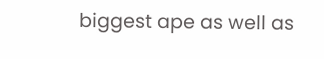biggest ape as well as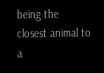being the closest animal to a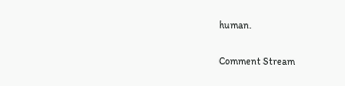human.

Comment Stream